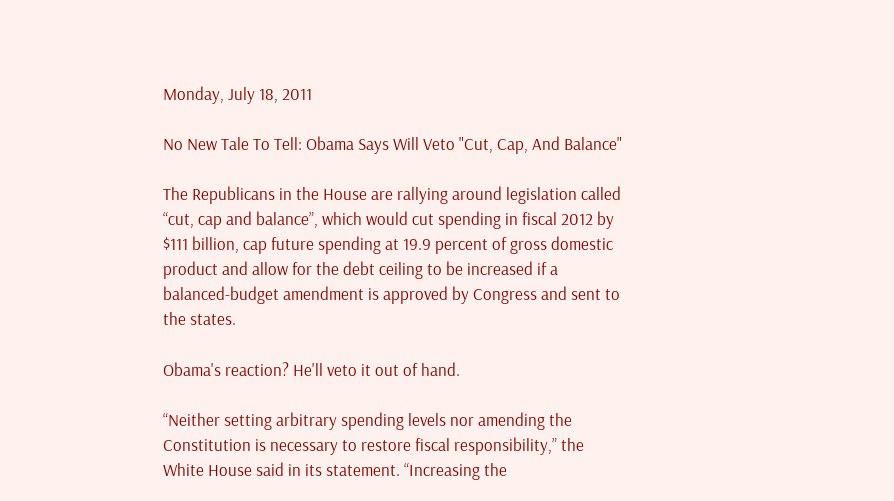Monday, July 18, 2011

No New Tale To Tell: Obama Says Will Veto "Cut, Cap, And Balance"

The Republicans in the House are rallying around legislation called “cut, cap and balance”, which would cut spending in fiscal 2012 by $111 billion, cap future spending at 19.9 percent of gross domestic product and allow for the debt ceiling to be increased if a balanced-budget amendment is approved by Congress and sent to the states.

Obama's reaction? He'll veto it out of hand.

“Neither setting arbitrary spending levels nor amending the Constitution is necessary to restore fiscal responsibility,” the White House said in its statement. “Increasing the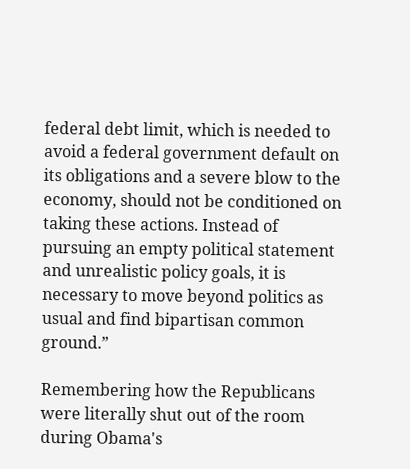federal debt limit, which is needed to avoid a federal government default on its obligations and a severe blow to the economy, should not be conditioned on taking these actions. Instead of pursuing an empty political statement and unrealistic policy goals, it is necessary to move beyond politics as usual and find bipartisan common ground.”

Remembering how the Republicans were literally shut out of the room during Obama's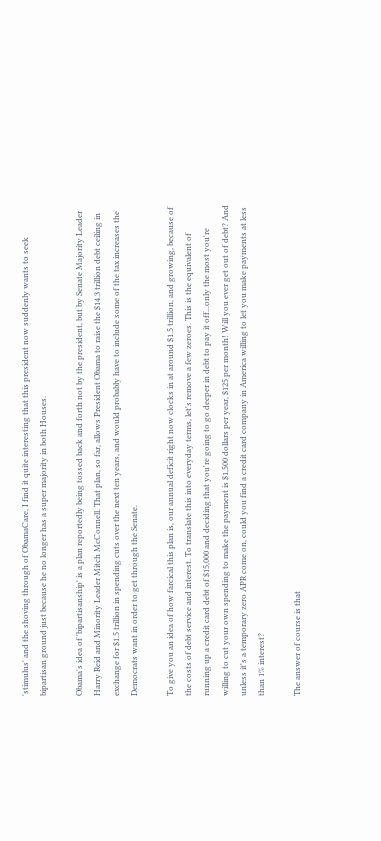'stimulus' and the shoving through of ObamaCare, I find it quite interesting that this president now suddenly wants to seek bipartisan ground just because he no longer has a super majority in both Houses.

Obama's idea of 'bipartisanship' is a plan reportedly being tossed back and forth not by the president, but by Senate Majority Leader Harry Reid and Minority Leader Mitch McConnell. That plan, so far, allows President Obama to raise the $14.3 trillion debt ceiling in exchange for $1.5 trillion in spending cuts over the next ten years, and would probably have to include some of the tax increases the Democrats want in order to get through the Senate.

To give you an idea of how farcical this plan is, our annual deficit right now clocks in at around $1.5 trillion, and growing, because of the costs of debt service and interest. To translate this into everyday terms, let's remove a few zeroes. This is the equivalent of running up a credit card debt of $15,000 and deciding that you're going to go deeper in debt to pay it off...only the most you're willing to cut your own spending to make the payment is $1,500 dollars per year, $125 per month! Will you ever get out of debt? And unless it's a temporary zero APR come on, could you find a credit card company in America willing to let you make payments at less than 1% interest?

The answer of course is that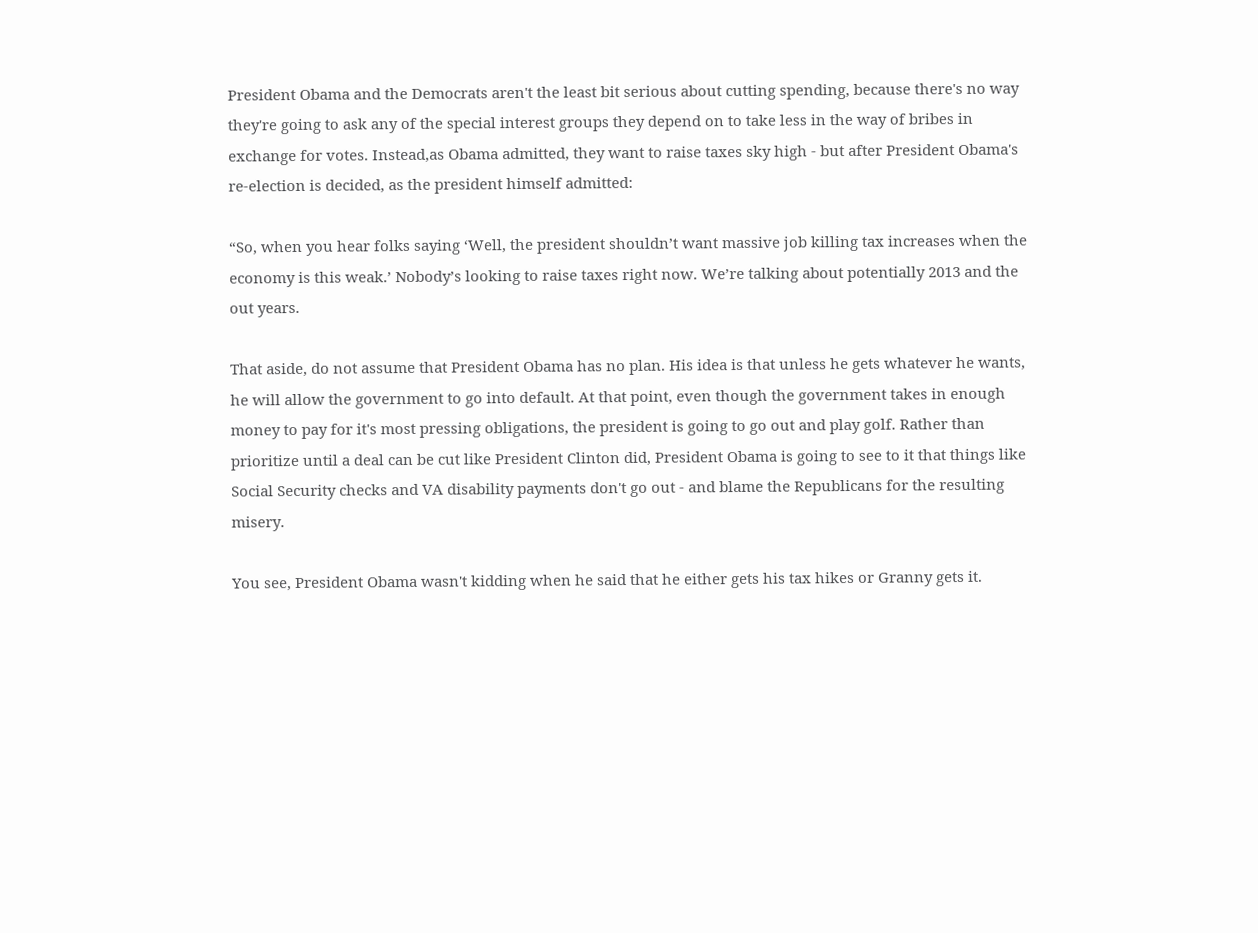President Obama and the Democrats aren't the least bit serious about cutting spending, because there's no way they're going to ask any of the special interest groups they depend on to take less in the way of bribes in exchange for votes. Instead,as Obama admitted, they want to raise taxes sky high - but after President Obama's re-election is decided, as the president himself admitted:

“So, when you hear folks saying ‘Well, the president shouldn’t want massive job killing tax increases when the economy is this weak.’ Nobody’s looking to raise taxes right now. We’re talking about potentially 2013 and the out years.

That aside, do not assume that President Obama has no plan. His idea is that unless he gets whatever he wants, he will allow the government to go into default. At that point, even though the government takes in enough money to pay for it's most pressing obligations, the president is going to go out and play golf. Rather than prioritize until a deal can be cut like President Clinton did, President Obama is going to see to it that things like Social Security checks and VA disability payments don't go out - and blame the Republicans for the resulting misery.

You see, President Obama wasn't kidding when he said that he either gets his tax hikes or Granny gets it.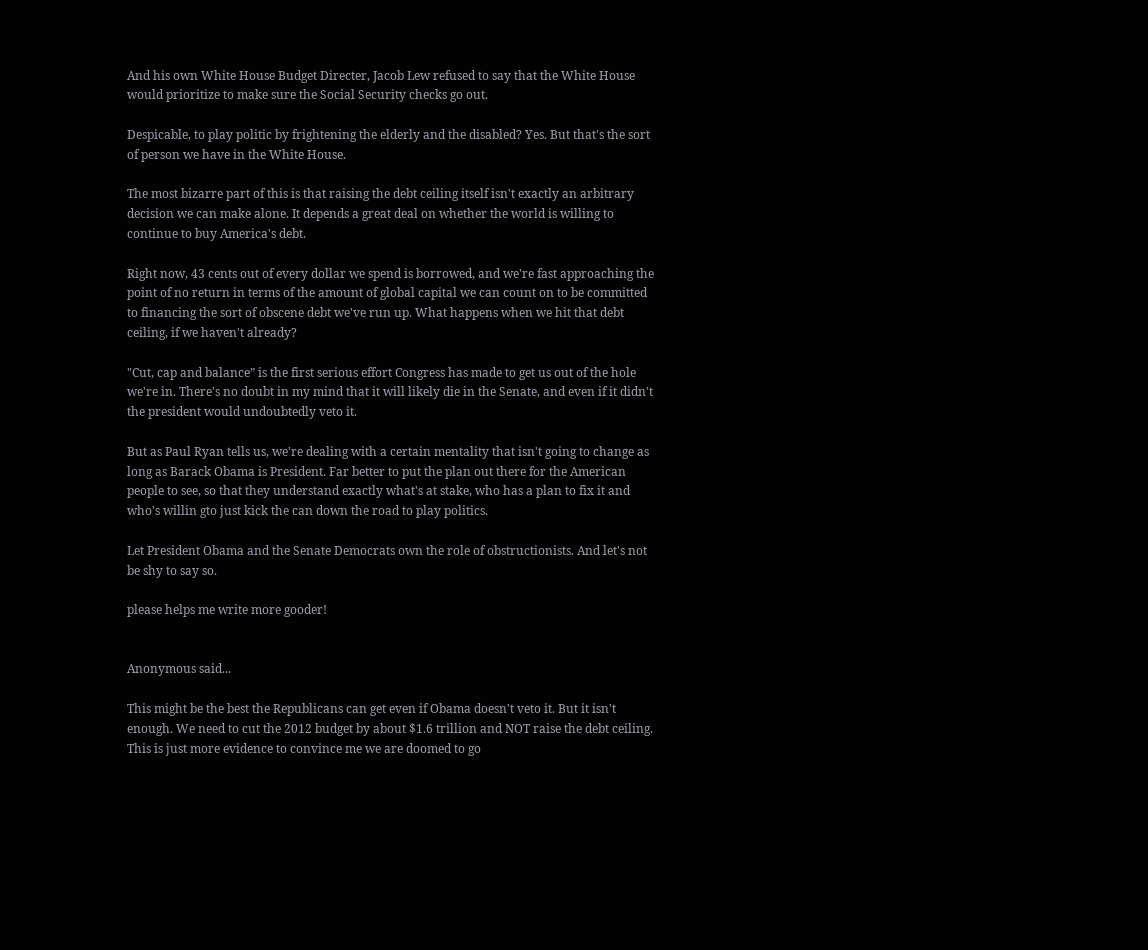And his own White House Budget Directer, Jacob Lew refused to say that the White House would prioritize to make sure the Social Security checks go out.

Despicable, to play politic by frightening the elderly and the disabled? Yes. But that's the sort of person we have in the White House.

The most bizarre part of this is that raising the debt ceiling itself isn't exactly an arbitrary decision we can make alone. It depends a great deal on whether the world is willing to continue to buy America's debt.

Right now, 43 cents out of every dollar we spend is borrowed, and we're fast approaching the point of no return in terms of the amount of global capital we can count on to be committed to financing the sort of obscene debt we've run up. What happens when we hit that debt ceiling, if we haven't already?

"Cut, cap and balance” is the first serious effort Congress has made to get us out of the hole we're in. There's no doubt in my mind that it will likely die in the Senate, and even if it didn't the president would undoubtedly veto it.

But as Paul Ryan tells us, we're dealing with a certain mentality that isn't going to change as long as Barack Obama is President. Far better to put the plan out there for the American people to see, so that they understand exactly what's at stake, who has a plan to fix it and who's willin gto just kick the can down the road to play politics.

Let President Obama and the Senate Democrats own the role of obstructionists. And let's not be shy to say so.

please helps me write more gooder!


Anonymous said...

This might be the best the Republicans can get even if Obama doesn't veto it. But it isn't enough. We need to cut the 2012 budget by about $1.6 trillion and NOT raise the debt ceiling. This is just more evidence to convince me we are doomed to go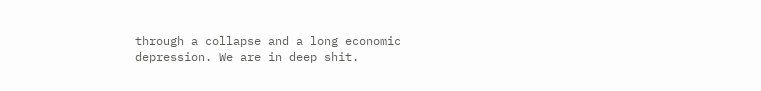through a collapse and a long economic depression. We are in deep shit.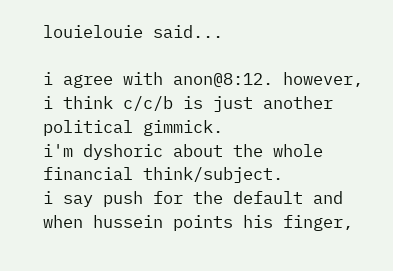louielouie said...

i agree with anon@8:12. however, i think c/c/b is just another political gimmick.
i'm dyshoric about the whole financial think/subject.
i say push for the default and when hussein points his finger,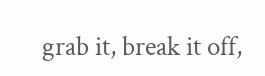grab it, break it off,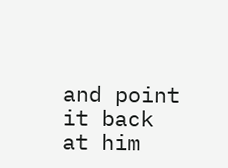and point it back at him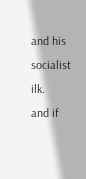and his socialist ilk.
and if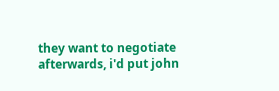they want to negotiate afterwards, i'd put john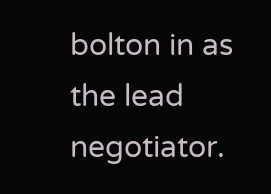bolton in as the lead negotiator.